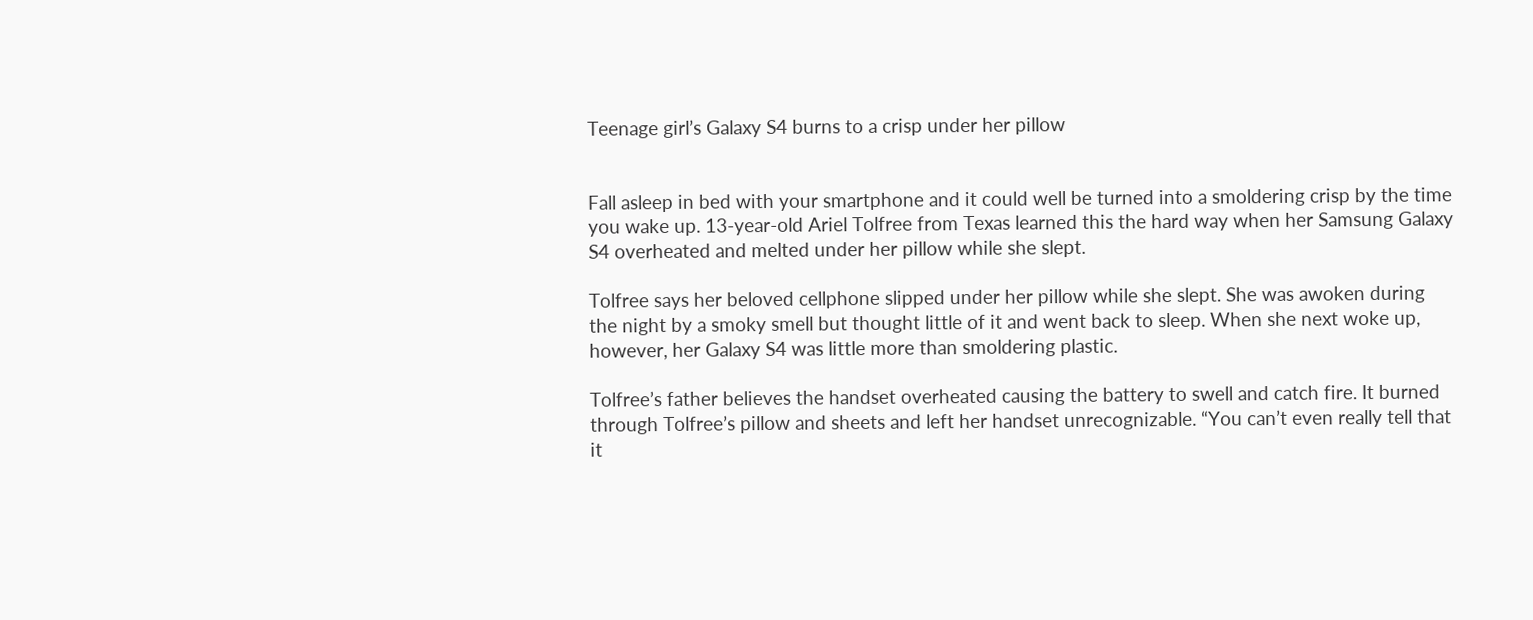Teenage girl’s Galaxy S4 burns to a crisp under her pillow


Fall asleep in bed with your smartphone and it could well be turned into a smoldering crisp by the time you wake up. 13-year-old Ariel Tolfree from Texas learned this the hard way when her Samsung Galaxy S4 overheated and melted under her pillow while she slept.

Tolfree says her beloved cellphone slipped under her pillow while she slept. She was awoken during the night by a smoky smell but thought little of it and went back to sleep. When she next woke up, however, her Galaxy S4 was little more than smoldering plastic.

Tolfree’s father believes the handset overheated causing the battery to swell and catch fire. It burned through Tolfree’s pillow and sheets and left her handset unrecognizable. “You can’t even really tell that it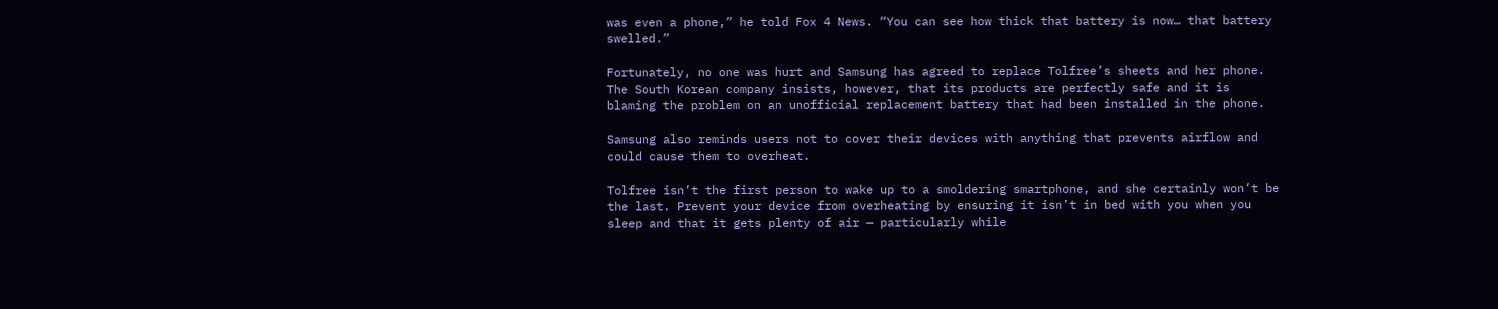was even a phone,” he told Fox 4 News. “You can see how thick that battery is now… that battery swelled.”

Fortunately, no one was hurt and Samsung has agreed to replace Tolfree’s sheets and her phone. The South Korean company insists, however, that its products are perfectly safe and it is blaming the problem on an unofficial replacement battery that had been installed in the phone.

Samsung also reminds users not to cover their devices with anything that prevents airflow and could cause them to overheat.

Tolfree isn’t the first person to wake up to a smoldering smartphone, and she certainly won’t be the last. Prevent your device from overheating by ensuring it isn’t in bed with you when you sleep and that it gets plenty of air — particularly while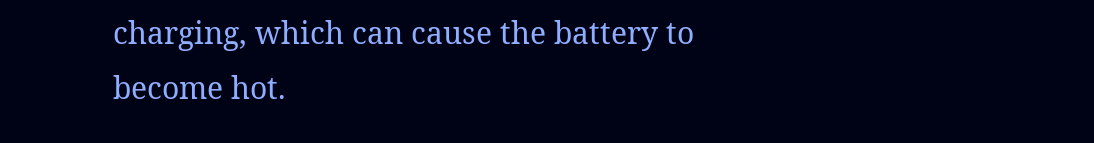charging, which can cause the battery to become hot.